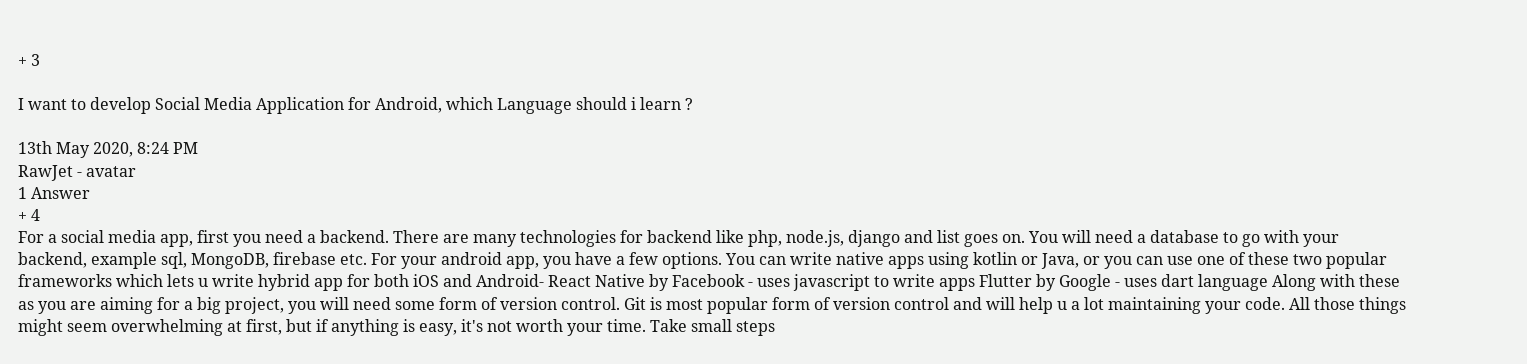+ 3

I want to develop Social Media Application for Android, which Language should i learn ?

13th May 2020, 8:24 PM
RawJet - avatar
1 Answer
+ 4
For a social media app, first you need a backend. There are many technologies for backend like php, node.js, django and list goes on. You will need a database to go with your backend, example sql, MongoDB, firebase etc. For your android app, you have a few options. You can write native apps using kotlin or Java, or you can use one of these two popular frameworks which lets u write hybrid app for both iOS and Android- React Native by Facebook - uses javascript to write apps Flutter by Google - uses dart language Along with these as you are aiming for a big project, you will need some form of version control. Git is most popular form of version control and will help u a lot maintaining your code. All those things might seem overwhelming at first, but if anything is easy, it's not worth your time. Take small steps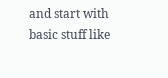and start with basic stuff like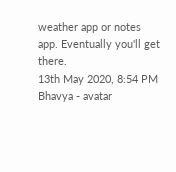weather app or notes app. Eventually you'll get there.
13th May 2020, 8:54 PM
Bhavya - avatar